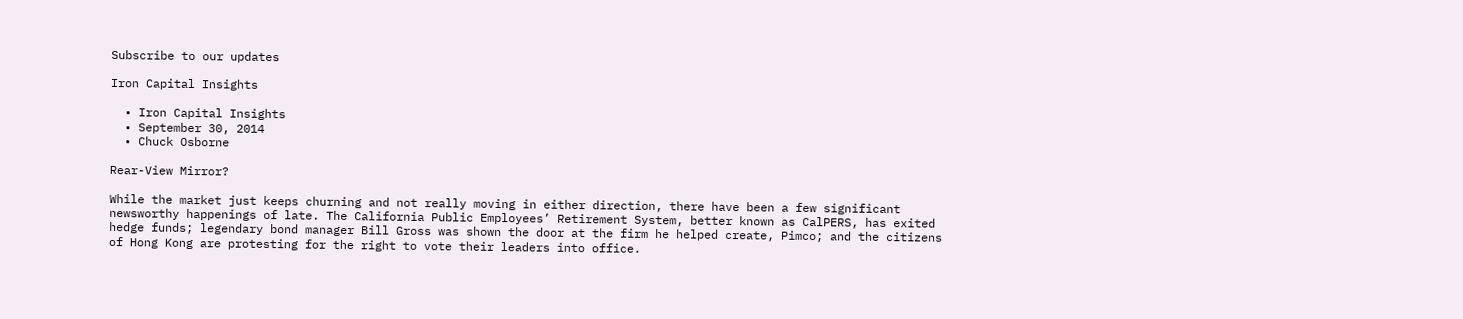Subscribe to our updates

Iron Capital Insights

  • Iron Capital Insights
  • September 30, 2014
  • Chuck Osborne

Rear-View Mirror?

While the market just keeps churning and not really moving in either direction, there have been a few significant newsworthy happenings of late. The California Public Employees’ Retirement System, better known as CalPERS, has exited hedge funds; legendary bond manager Bill Gross was shown the door at the firm he helped create, Pimco; and the citizens of Hong Kong are protesting for the right to vote their leaders into office.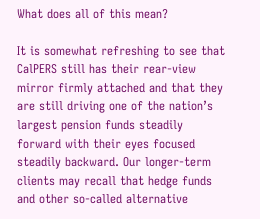What does all of this mean?

It is somewhat refreshing to see that CalPERS still has their rear-view mirror firmly attached and that they are still driving one of the nation’s largest pension funds steadily forward with their eyes focused steadily backward. Our longer-term clients may recall that hedge funds and other so-called alternative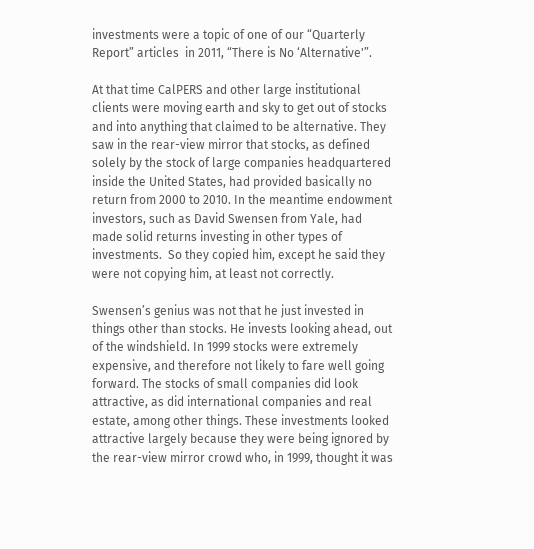investments were a topic of one of our “Quarterly Report” articles  in 2011, “There is No ‘Alternative'”.

At that time CalPERS and other large institutional clients were moving earth and sky to get out of stocks and into anything that claimed to be alternative. They saw in the rear-view mirror that stocks, as defined solely by the stock of large companies headquartered inside the United States, had provided basically no return from 2000 to 2010. In the meantime endowment investors, such as David Swensen from Yale, had made solid returns investing in other types of investments.  So they copied him, except he said they were not copying him, at least not correctly.

Swensen’s genius was not that he just invested in things other than stocks. He invests looking ahead, out of the windshield. In 1999 stocks were extremely expensive, and therefore not likely to fare well going forward. The stocks of small companies did look attractive, as did international companies and real estate, among other things. These investments looked attractive largely because they were being ignored by the rear-view mirror crowd who, in 1999, thought it was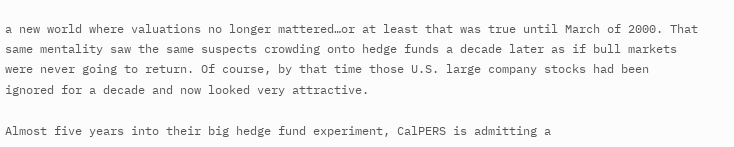a new world where valuations no longer mattered…or at least that was true until March of 2000. That same mentality saw the same suspects crowding onto hedge funds a decade later as if bull markets were never going to return. Of course, by that time those U.S. large company stocks had been ignored for a decade and now looked very attractive.

Almost five years into their big hedge fund experiment, CalPERS is admitting a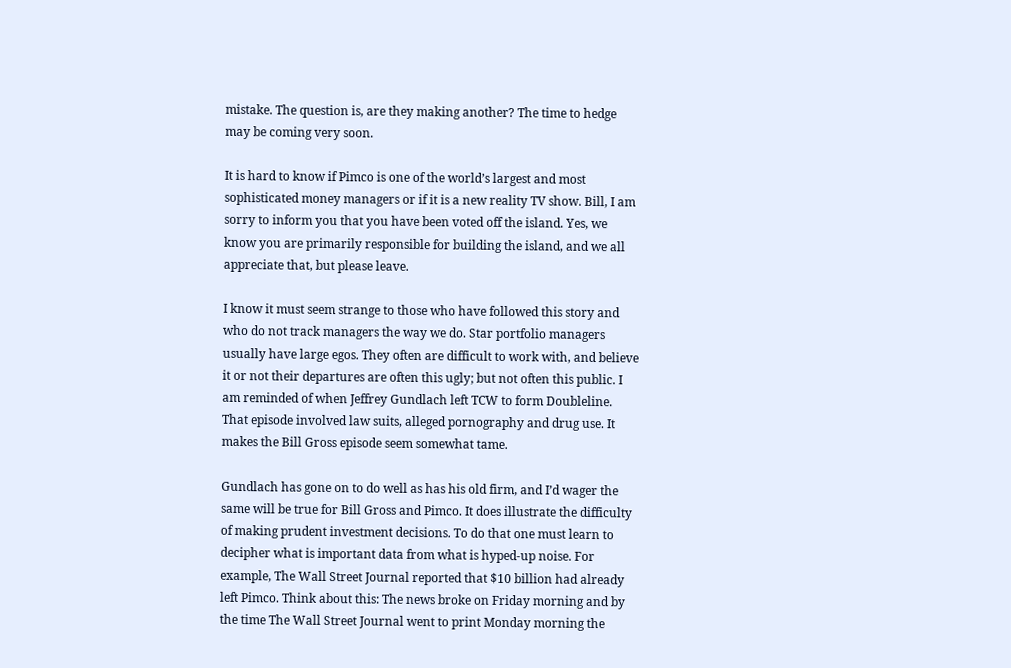mistake. The question is, are they making another? The time to hedge may be coming very soon.

It is hard to know if Pimco is one of the world’s largest and most sophisticated money managers or if it is a new reality TV show. Bill, I am sorry to inform you that you have been voted off the island. Yes, we know you are primarily responsible for building the island, and we all appreciate that, but please leave.

I know it must seem strange to those who have followed this story and who do not track managers the way we do. Star portfolio managers usually have large egos. They often are difficult to work with, and believe it or not their departures are often this ugly; but not often this public. I am reminded of when Jeffrey Gundlach left TCW to form Doubleline. That episode involved law suits, alleged pornography and drug use. It makes the Bill Gross episode seem somewhat tame.

Gundlach has gone on to do well as has his old firm, and I’d wager the same will be true for Bill Gross and Pimco. It does illustrate the difficulty of making prudent investment decisions. To do that one must learn to decipher what is important data from what is hyped-up noise. For example, The Wall Street Journal reported that $10 billion had already left Pimco. Think about this: The news broke on Friday morning and by the time The Wall Street Journal went to print Monday morning the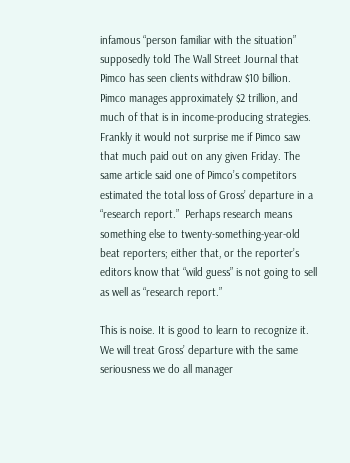infamous “person familiar with the situation” supposedly told The Wall Street Journal that Pimco has seen clients withdraw $10 billion. Pimco manages approximately $2 trillion, and much of that is in income-producing strategies. Frankly it would not surprise me if Pimco saw that much paid out on any given Friday. The same article said one of Pimco’s competitors estimated the total loss of Gross’ departure in a “research report.”  Perhaps research means something else to twenty-something-year-old beat reporters; either that, or the reporter’s editors know that “wild guess” is not going to sell as well as “research report.”

This is noise. It is good to learn to recognize it. We will treat Gross’ departure with the same seriousness we do all manager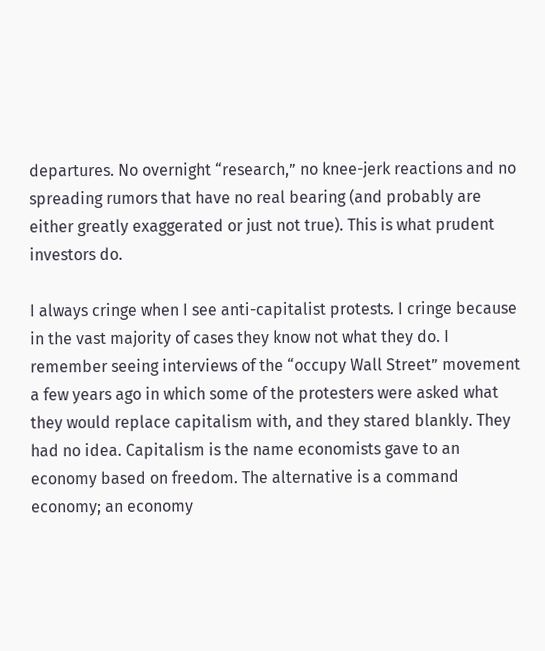departures. No overnight “research,” no knee-jerk reactions and no spreading rumors that have no real bearing (and probably are either greatly exaggerated or just not true). This is what prudent investors do.

I always cringe when I see anti-capitalist protests. I cringe because in the vast majority of cases they know not what they do. I remember seeing interviews of the “occupy Wall Street” movement a few years ago in which some of the protesters were asked what they would replace capitalism with, and they stared blankly. They had no idea. Capitalism is the name economists gave to an economy based on freedom. The alternative is a command economy; an economy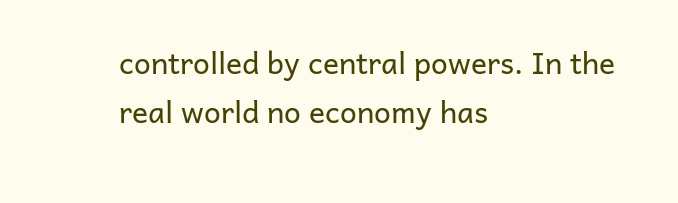controlled by central powers. In the real world no economy has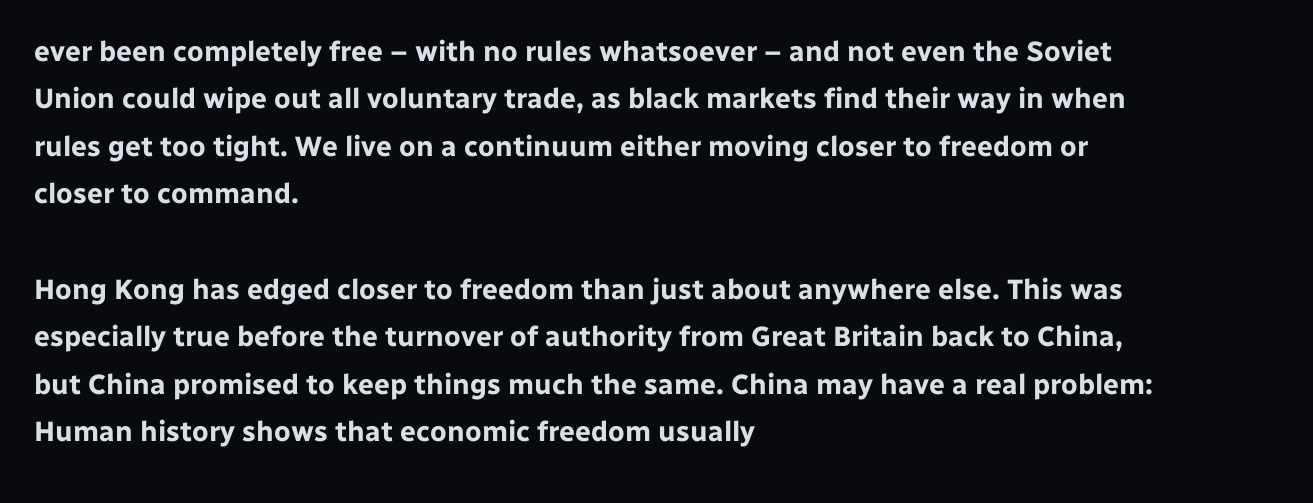ever been completely free – with no rules whatsoever – and not even the Soviet Union could wipe out all voluntary trade, as black markets find their way in when rules get too tight. We live on a continuum either moving closer to freedom or closer to command.

Hong Kong has edged closer to freedom than just about anywhere else. This was especially true before the turnover of authority from Great Britain back to China, but China promised to keep things much the same. China may have a real problem:  Human history shows that economic freedom usually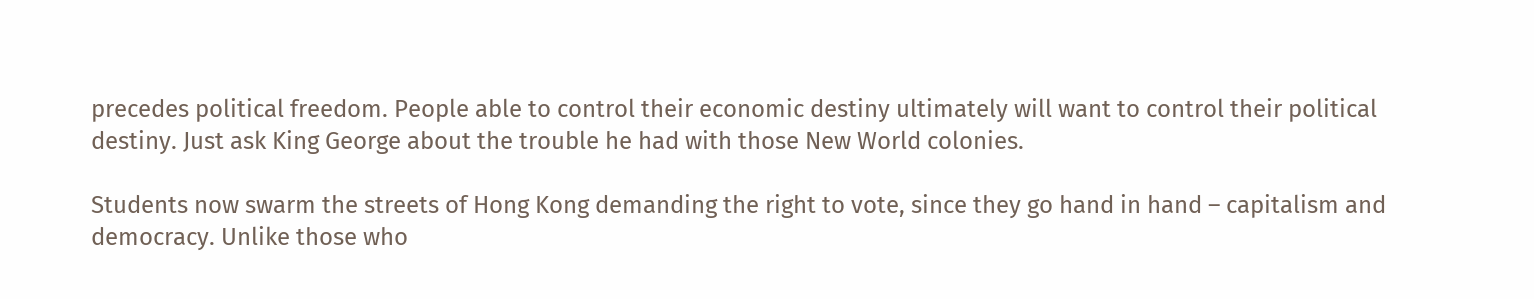precedes political freedom. People able to control their economic destiny ultimately will want to control their political destiny. Just ask King George about the trouble he had with those New World colonies.

Students now swarm the streets of Hong Kong demanding the right to vote, since they go hand in hand – capitalism and democracy. Unlike those who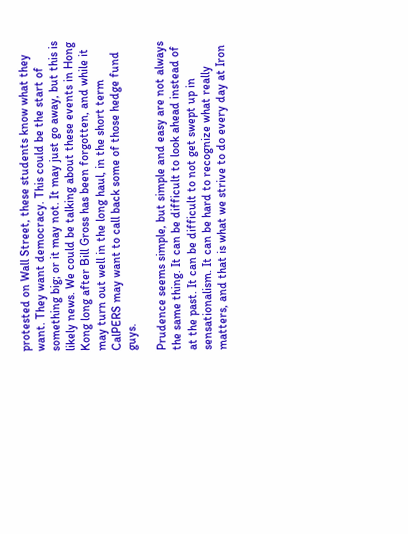protested on Wall Street, these students know what they want. They want democracy. This could be the start of something big; or it may not. It may just go away, but this is likely news. We could be talking about these events in Hong Kong long after Bill Gross has been forgotten, and while it may turn out well in the long haul, in the short term CalPERS may want to call back some of those hedge fund guys.

Prudence seems simple, but simple and easy are not always the same thing. It can be difficult to look ahead instead of at the past. It can be difficult to not get swept up in sensationalism. It can be hard to recognize what really matters, and that is what we strive to do every day at Iron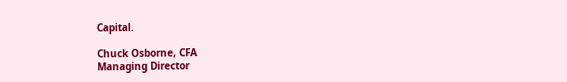Capital.

Chuck Osborne, CFA
Managing Director